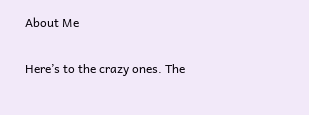About Me

Here’s to the crazy ones. The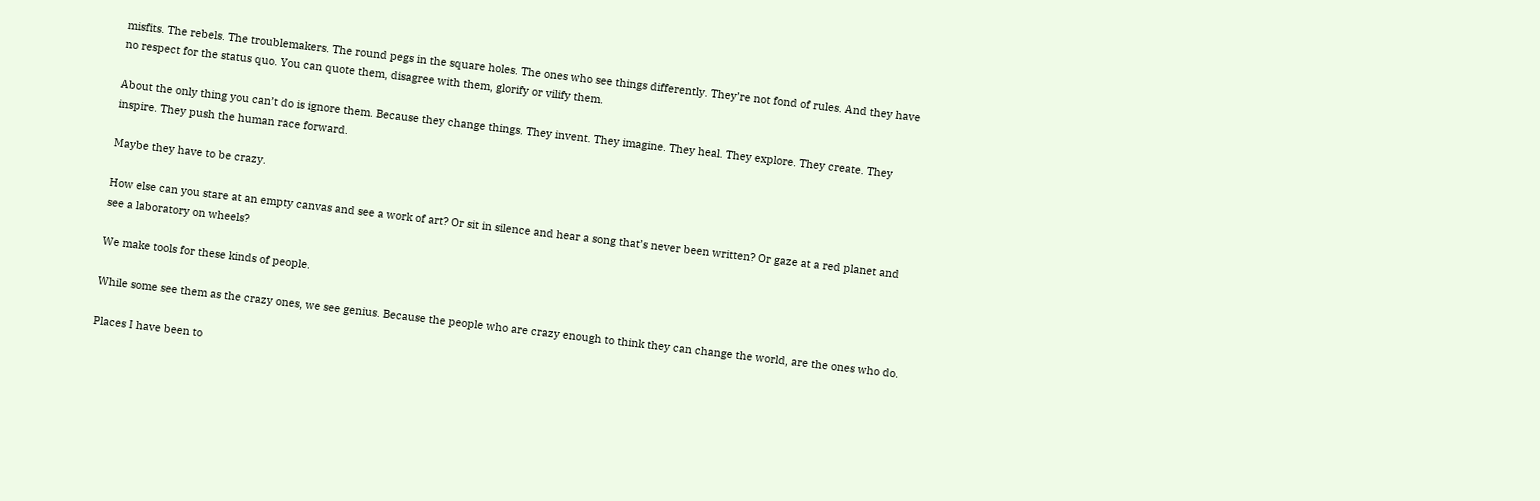misfits. The rebels. The troublemakers. The round pegs in the square holes. The ones who see things differently. They’re not fond of rules. And they have no respect for the status quo. You can quote them, disagree with them, glorify or vilify them.

About the only thing you can’t do is ignore them. Because they change things. They invent. They imagine. They heal. They explore. They create. They inspire. They push the human race forward.

Maybe they have to be crazy.

How else can you stare at an empty canvas and see a work of art? Or sit in silence and hear a song that’s never been written? Or gaze at a red planet and see a laboratory on wheels?

We make tools for these kinds of people.

While some see them as the crazy ones, we see genius. Because the people who are crazy enough to think they can change the world, are the ones who do.

Places I have been to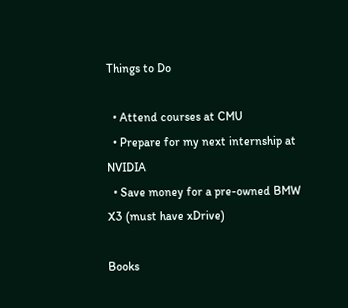Things to Do

  • Attend courses at CMU
  • Prepare for my next internship at NVIDIA
  • Save money for a pre-owned BMW X3 (must have xDrive)

Books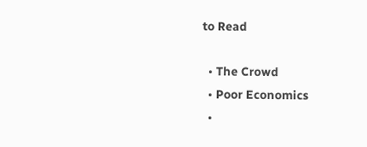to Read

  • The Crowd
  • Poor Economics
  •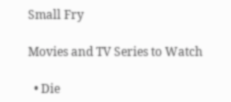Small Fry

Movies and TV Series to Watch

  • Die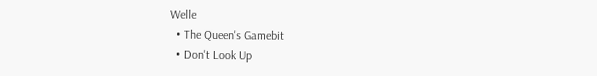Welle
  • The Queen's Gamebit
  • Don't Look Up